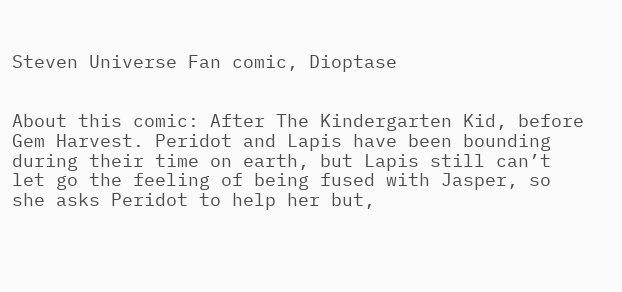Steven Universe Fan comic, Dioptase


About this comic: After The Kindergarten Kid, before Gem Harvest. Peridot and Lapis have been bounding during their time on earth, but Lapis still can’t let go the feeling of being fused with Jasper, so she asks Peridot to help her but,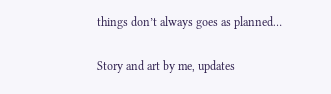things don’t always goes as planned…

Story and art by me, updates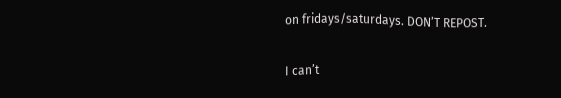on fridays/saturdays. DON’T REPOST.

I can’t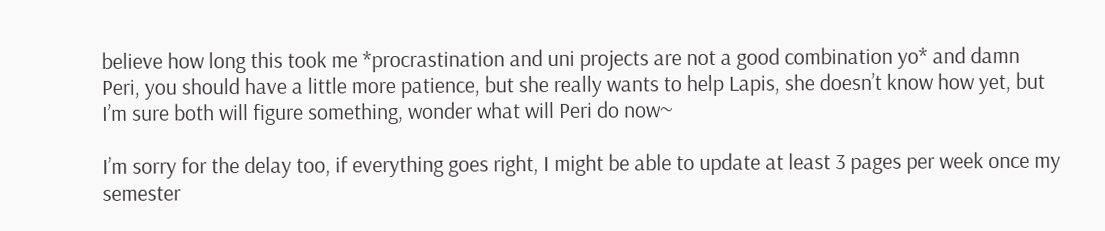believe how long this took me *procrastination and uni projects are not a good combination yo* and damn Peri, you should have a little more patience, but she really wants to help Lapis, she doesn’t know how yet, but I’m sure both will figure something, wonder what will Peri do now~

I’m sorry for the delay too, if everything goes right, I might be able to update at least 3 pages per week once my semester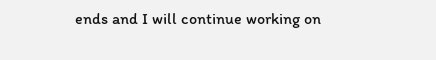ends and I will continue working on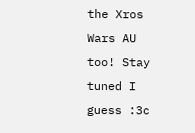the Xros Wars AU too! Stay tuned I guess :3c